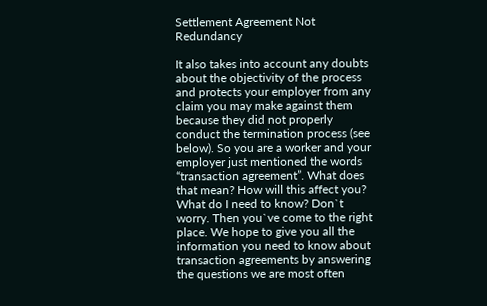Settlement Agreement Not Redundancy

It also takes into account any doubts about the objectivity of the process and protects your employer from any claim you may make against them because they did not properly conduct the termination process (see below). So you are a worker and your employer just mentioned the words “transaction agreement”. What does that mean? How will this affect you? What do I need to know? Don`t worry. Then you`ve come to the right place. We hope to give you all the information you need to know about transaction agreements by answering the questions we are most often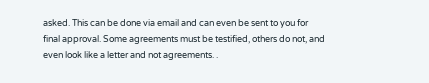asked. This can be done via email and can even be sent to you for final approval. Some agreements must be testified, others do not, and even look like a letter and not agreements. .